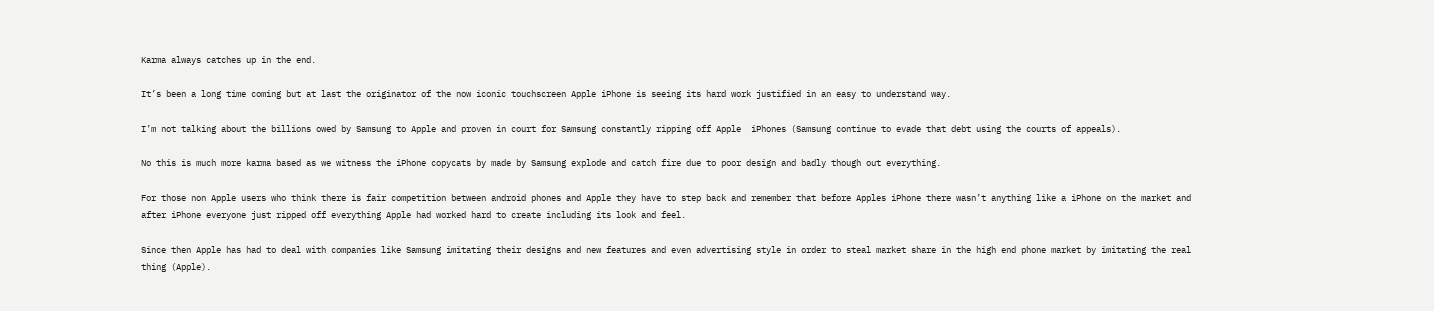Karma always catches up in the end.

It’s been a long time coming but at last the originator of the now iconic touchscreen Apple iPhone is seeing its hard work justified in an easy to understand way.

I’m not talking about the billions owed by Samsung to Apple and proven in court for Samsung constantly ripping off Apple  iPhones (Samsung continue to evade that debt using the courts of appeals).

No this is much more karma based as we witness the iPhone copycats by made by Samsung explode and catch fire due to poor design and badly though out everything.

For those non Apple users who think there is fair competition between android phones and Apple they have to step back and remember that before Apples iPhone there wasn’t anything like a iPhone on the market and after iPhone everyone just ripped off everything Apple had worked hard to create including its look and feel.

Since then Apple has had to deal with companies like Samsung imitating their designs and new features and even advertising style in order to steal market share in the high end phone market by imitating the real thing (Apple).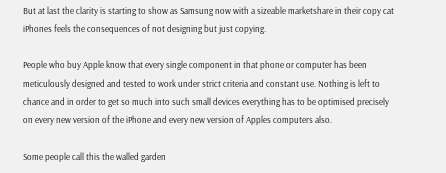But at last the clarity is starting to show as Samsung now with a sizeable marketshare in their copy cat iPhones feels the consequences of not designing but just copying.

People who buy Apple know that every single component in that phone or computer has been meticulously designed and tested to work under strict criteria and constant use. Nothing is left to chance and in order to get so much into such small devices everything has to be optimised precisely on every new version of the iPhone and every new version of Apples computers also.

Some people call this the walled garden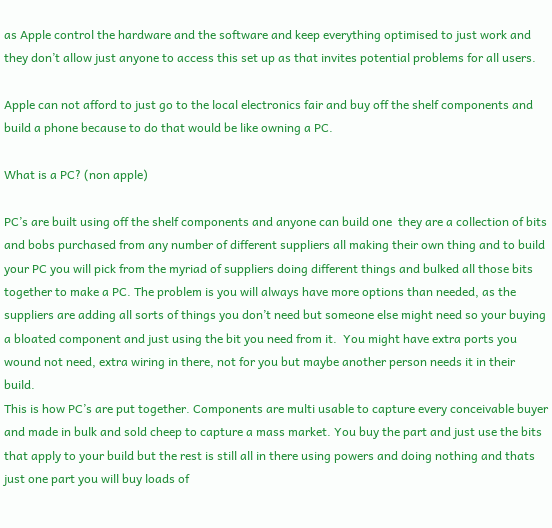as Apple control the hardware and the software and keep everything optimised to just work and they don’t allow just anyone to access this set up as that invites potential problems for all users.

Apple can not afford to just go to the local electronics fair and buy off the shelf components and build a phone because to do that would be like owning a PC.

What is a PC? (non apple)

PC’s are built using off the shelf components and anyone can build one  they are a collection of bits and bobs purchased from any number of different suppliers all making their own thing and to build your PC you will pick from the myriad of suppliers doing different things and bulked all those bits together to make a PC. The problem is you will always have more options than needed, as the suppliers are adding all sorts of things you don’t need but someone else might need so your buying a bloated component and just using the bit you need from it.  You might have extra ports you wound not need, extra wiring in there, not for you but maybe another person needs it in their build.
This is how PC’s are put together. Components are multi usable to capture every conceivable buyer and made in bulk and sold cheep to capture a mass market. You buy the part and just use the bits that apply to your build but the rest is still all in there using powers and doing nothing and thats just one part you will buy loads of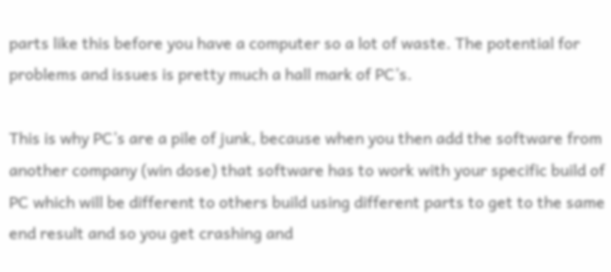parts like this before you have a computer so a lot of waste. The potential for problems and issues is pretty much a hall mark of PC’s.

This is why PC’s are a pile of junk, because when you then add the software from another company (win dose) that software has to work with your specific build of PC which will be different to others build using different parts to get to the same end result and so you get crashing and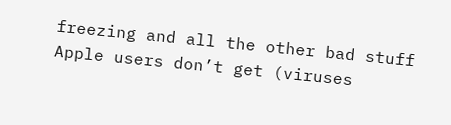freezing and all the other bad stuff Apple users don’t get (viruses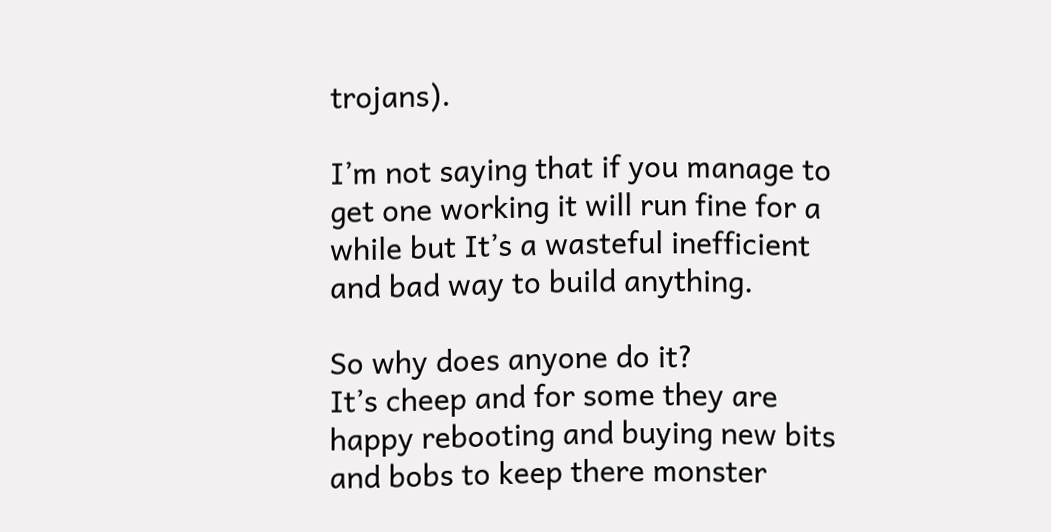trojans).

I’m not saying that if you manage to get one working it will run fine for a while but It’s a wasteful inefficient and bad way to build anything.

So why does anyone do it?
It’s cheep and for some they are happy rebooting and buying new bits and bobs to keep there monster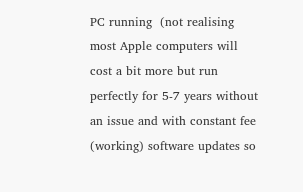PC running  (not realising most Apple computers will cost a bit more but run perfectly for 5-7 years without an issue and with constant fee (working) software updates so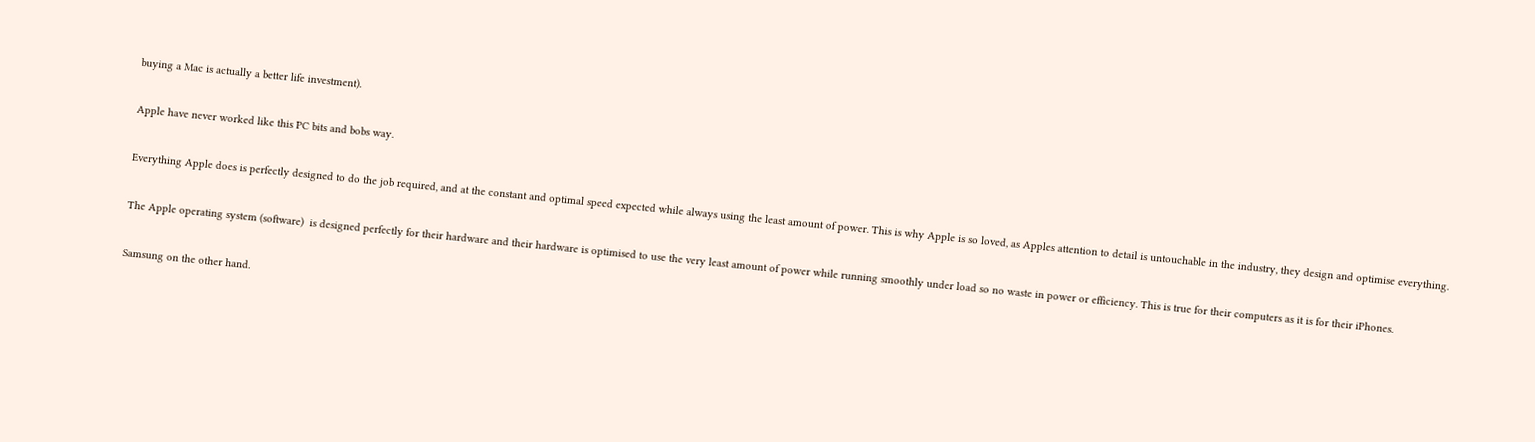buying a Mac is actually a better life investment).

Apple have never worked like this PC bits and bobs way.

Everything Apple does is perfectly designed to do the job required, and at the constant and optimal speed expected while always using the least amount of power. This is why Apple is so loved, as Apples attention to detail is untouchable in the industry, they design and optimise everything.

The Apple operating system (software)  is designed perfectly for their hardware and their hardware is optimised to use the very least amount of power while running smoothly under load so no waste in power or efficiency. This is true for their computers as it is for their iPhones.

Samsung on the other hand.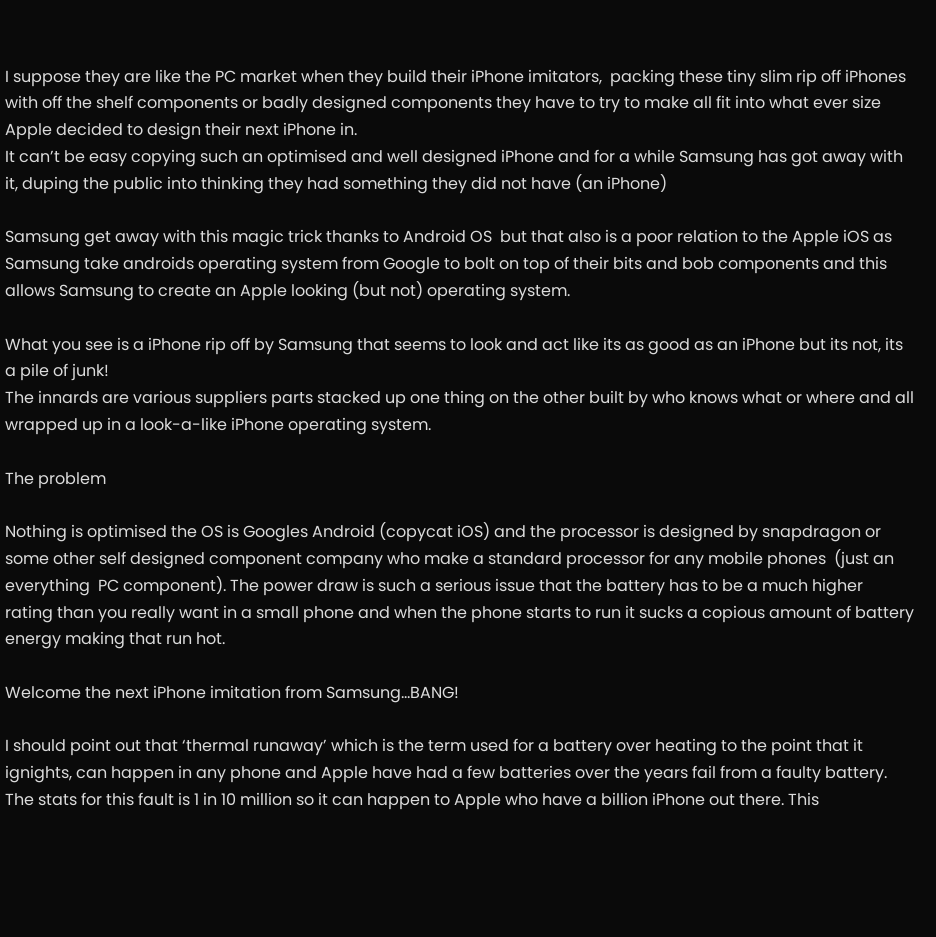I suppose they are like the PC market when they build their iPhone imitators,  packing these tiny slim rip off iPhones with off the shelf components or badly designed components they have to try to make all fit into what ever size Apple decided to design their next iPhone in.
It can’t be easy copying such an optimised and well designed iPhone and for a while Samsung has got away with it, duping the public into thinking they had something they did not have (an iPhone)

Samsung get away with this magic trick thanks to Android OS  but that also is a poor relation to the Apple iOS as Samsung take androids operating system from Google to bolt on top of their bits and bob components and this allows Samsung to create an Apple looking (but not) operating system.

What you see is a iPhone rip off by Samsung that seems to look and act like its as good as an iPhone but its not, its a pile of junk!
The innards are various suppliers parts stacked up one thing on the other built by who knows what or where and all wrapped up in a look-a-like iPhone operating system.

The problem

Nothing is optimised the OS is Googles Android (copycat iOS) and the processor is designed by snapdragon or some other self designed component company who make a standard processor for any mobile phones  (just an everything  PC component). The power draw is such a serious issue that the battery has to be a much higher rating than you really want in a small phone and when the phone starts to run it sucks a copious amount of battery energy making that run hot.

Welcome the next iPhone imitation from Samsung…BANG!

I should point out that ‘thermal runaway’ which is the term used for a battery over heating to the point that it ignights, can happen in any phone and Apple have had a few batteries over the years fail from a faulty battery.
The stats for this fault is 1 in 10 million so it can happen to Apple who have a billion iPhone out there. This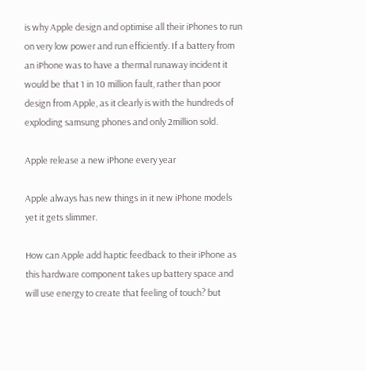is why Apple design and optimise all their iPhones to run on very low power and run efficiently. If a battery from an iPhone was to have a thermal runaway incident it would be that 1 in 10 million fault, rather than poor design from Apple, as it clearly is with the hundreds of exploding samsung phones and only 2million sold.

Apple release a new iPhone every year

Apple always has new things in it new iPhone models yet it gets slimmer.

How can Apple add haptic feedback to their iPhone as this hardware component takes up battery space and will use energy to create that feeling of touch? but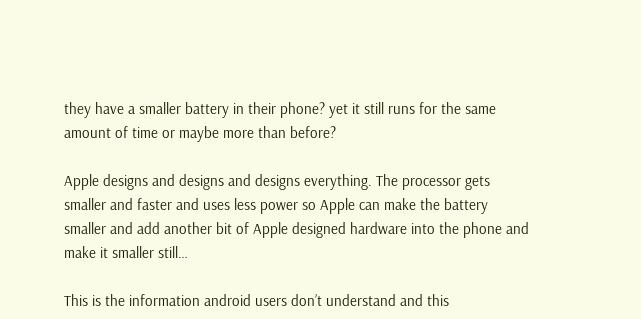they have a smaller battery in their phone? yet it still runs for the same amount of time or maybe more than before?

Apple designs and designs and designs everything. The processor gets smaller and faster and uses less power so Apple can make the battery smaller and add another bit of Apple designed hardware into the phone and make it smaller still…

This is the information android users don’t understand and this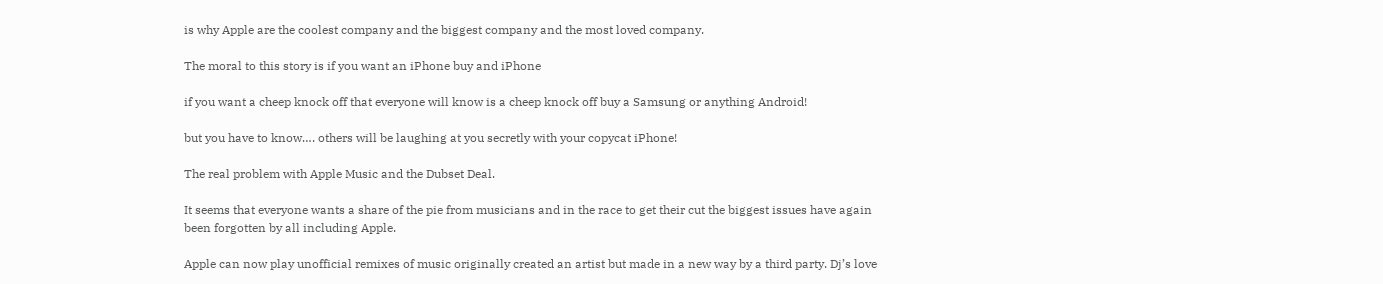is why Apple are the coolest company and the biggest company and the most loved company.

The moral to this story is if you want an iPhone buy and iPhone

if you want a cheep knock off that everyone will know is a cheep knock off buy a Samsung or anything Android!

but you have to know…. others will be laughing at you secretly with your copycat iPhone!

The real problem with Apple Music and the Dubset Deal.

It seems that everyone wants a share of the pie from musicians and in the race to get their cut the biggest issues have again been forgotten by all including Apple.

Apple can now play unofficial remixes of music originally created an artist but made in a new way by a third party. Dj’s love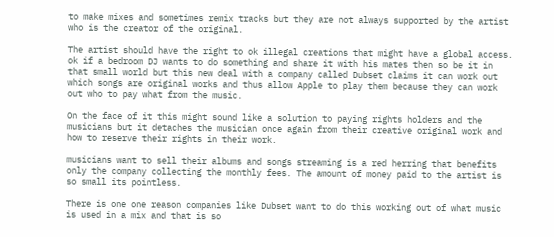to make mixes and sometimes remix tracks but they are not always supported by the artist who is the creator of the original.

The artist should have the right to ok illegal creations that might have a global access. ok if a bedroom DJ wants to do something and share it with his mates then so be it in that small world but this new deal with a company called Dubset claims it can work out which songs are original works and thus allow Apple to play them because they can work out who to pay what from the music.

On the face of it this might sound like a solution to paying rights holders and the musicians but it detaches the musician once again from their creative original work and how to reserve their rights in their work.

musicians want to sell their albums and songs streaming is a red herring that benefits only the company collecting the monthly fees. The amount of money paid to the artist is so small its pointless.

There is one one reason companies like Dubset want to do this working out of what music is used in a mix and that is so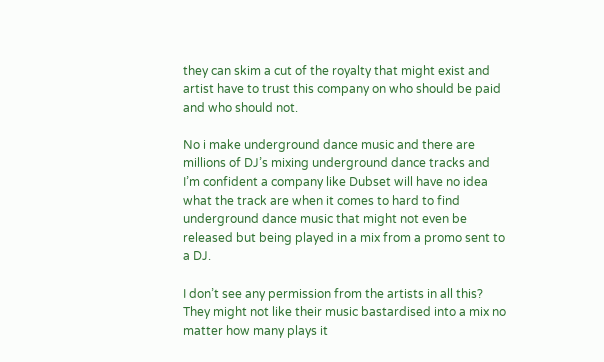they can skim a cut of the royalty that might exist and artist have to trust this company on who should be paid and who should not.

No i make underground dance music and there are millions of DJ’s mixing underground dance tracks and I’m confident a company like Dubset will have no idea what the track are when it comes to hard to find underground dance music that might not even be released but being played in a mix from a promo sent to a DJ.

I don’t see any permission from the artists in all this? They might not like their music bastardised into a mix no matter how many plays it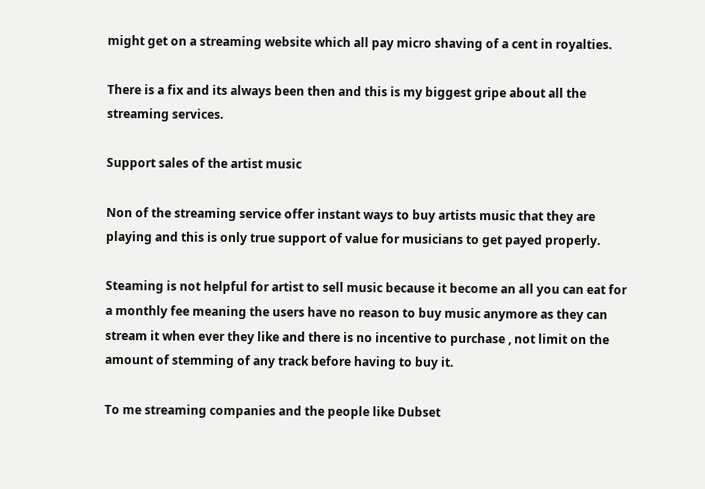might get on a streaming website which all pay micro shaving of a cent in royalties.

There is a fix and its always been then and this is my biggest gripe about all the streaming services.

Support sales of the artist music

Non of the streaming service offer instant ways to buy artists music that they are playing and this is only true support of value for musicians to get payed properly.

Steaming is not helpful for artist to sell music because it become an all you can eat for a monthly fee meaning the users have no reason to buy music anymore as they can stream it when ever they like and there is no incentive to purchase , not limit on the amount of stemming of any track before having to buy it.

To me streaming companies and the people like Dubset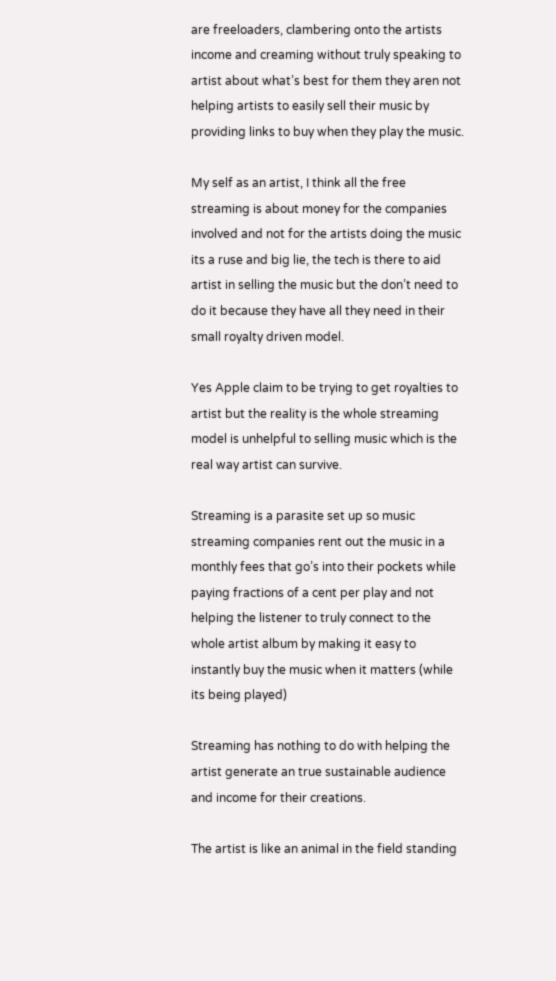are freeloaders, clambering onto the artists income and creaming without truly speaking to artist about what’s best for them they aren not helping artists to easily sell their music by providing links to buy when they play the music.

My self as an artist, I think all the free streaming is about money for the companies involved and not for the artists doing the music its a ruse and big lie, the tech is there to aid artist in selling the music but the don’t need to do it because they have all they need in their small royalty driven model.

Yes Apple claim to be trying to get royalties to artist but the reality is the whole streaming model is unhelpful to selling music which is the real way artist can survive.

Streaming is a parasite set up so music streaming companies rent out the music in a monthly fees that go’s into their pockets while paying fractions of a cent per play and not helping the listener to truly connect to the whole artist album by making it easy to instantly buy the music when it matters (while its being played)

Streaming has nothing to do with helping the artist generate an true sustainable audience and income for their creations.

The artist is like an animal in the field standing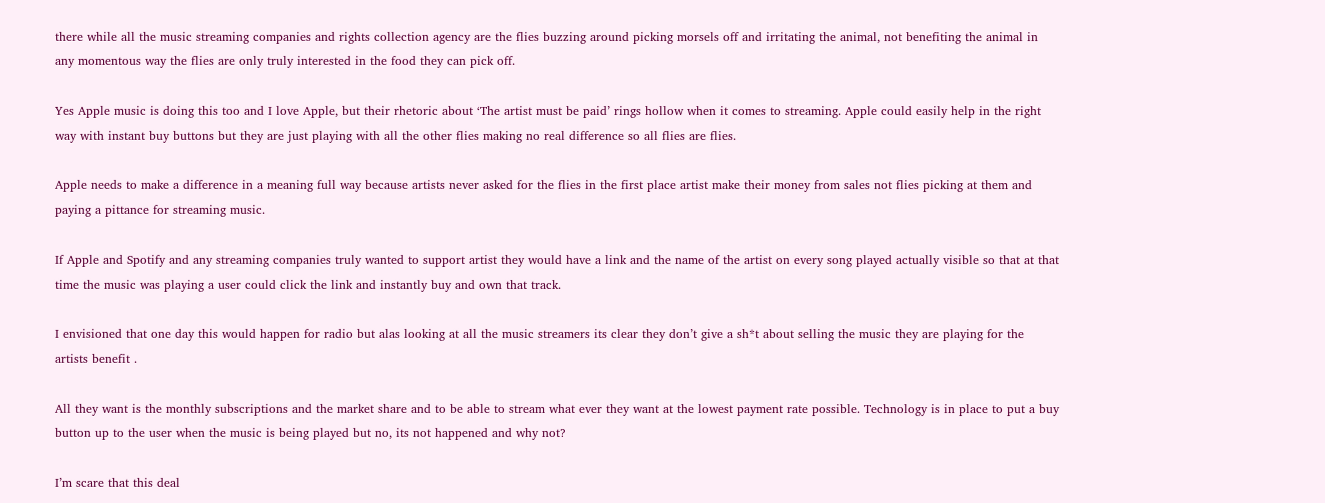there while all the music streaming companies and rights collection agency are the flies buzzing around picking morsels off and irritating the animal, not benefiting the animal in any momentous way the flies are only truly interested in the food they can pick off.

Yes Apple music is doing this too and I love Apple, but their rhetoric about ‘The artist must be paid’ rings hollow when it comes to streaming. Apple could easily help in the right way with instant buy buttons but they are just playing with all the other flies making no real difference so all flies are flies.

Apple needs to make a difference in a meaning full way because artists never asked for the flies in the first place artist make their money from sales not flies picking at them and paying a pittance for streaming music.

If Apple and Spotify and any streaming companies truly wanted to support artist they would have a link and the name of the artist on every song played actually visible so that at that time the music was playing a user could click the link and instantly buy and own that track.

I envisioned that one day this would happen for radio but alas looking at all the music streamers its clear they don’t give a sh*t about selling the music they are playing for the artists benefit .

All they want is the monthly subscriptions and the market share and to be able to stream what ever they want at the lowest payment rate possible. Technology is in place to put a buy button up to the user when the music is being played but no, its not happened and why not?

I’m scare that this deal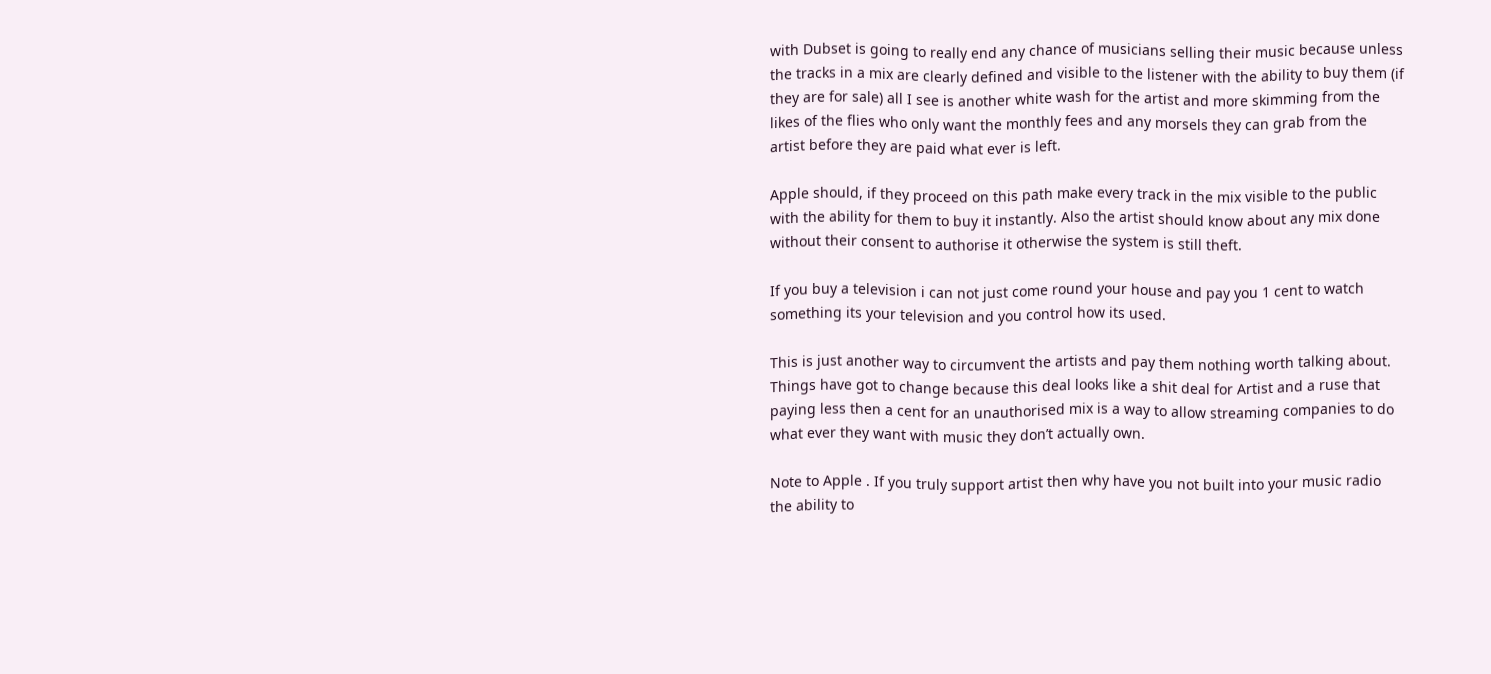with Dubset is going to really end any chance of musicians selling their music because unless the tracks in a mix are clearly defined and visible to the listener with the ability to buy them (if they are for sale) all I see is another white wash for the artist and more skimming from the likes of the flies who only want the monthly fees and any morsels they can grab from the artist before they are paid what ever is left.

Apple should, if they proceed on this path make every track in the mix visible to the public with the ability for them to buy it instantly. Also the artist should know about any mix done without their consent to authorise it otherwise the system is still theft.

If you buy a television i can not just come round your house and pay you 1 cent to watch something its your television and you control how its used.

This is just another way to circumvent the artists and pay them nothing worth talking about. Things have got to change because this deal looks like a shit deal for Artist and a ruse that paying less then a cent for an unauthorised mix is a way to allow streaming companies to do what ever they want with music they don’t actually own.

Note to Apple . If you truly support artist then why have you not built into your music radio the ability to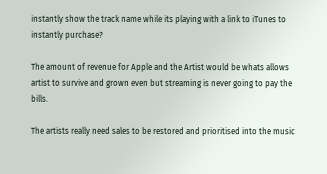instantly show the track name while its playing with a link to iTunes to instantly purchase?

The amount of revenue for Apple and the Artist would be whats allows artist to survive and grown even but streaming is never going to pay the bills.

The artists really need sales to be restored and prioritised into the music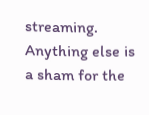streaming. Anything else is a sham for the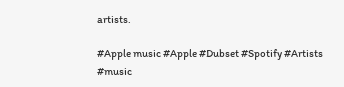artists.

#Apple music #Apple #Dubset #Spotify #Artists #music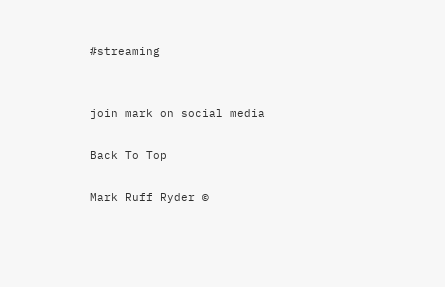#streaming


join mark on social media

Back To Top

Mark Ruff Ryder ©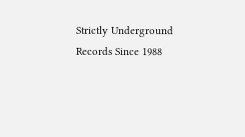Strictly Underground Records Since 1988